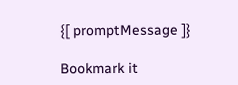{[ promptMessage ]}

Bookmark it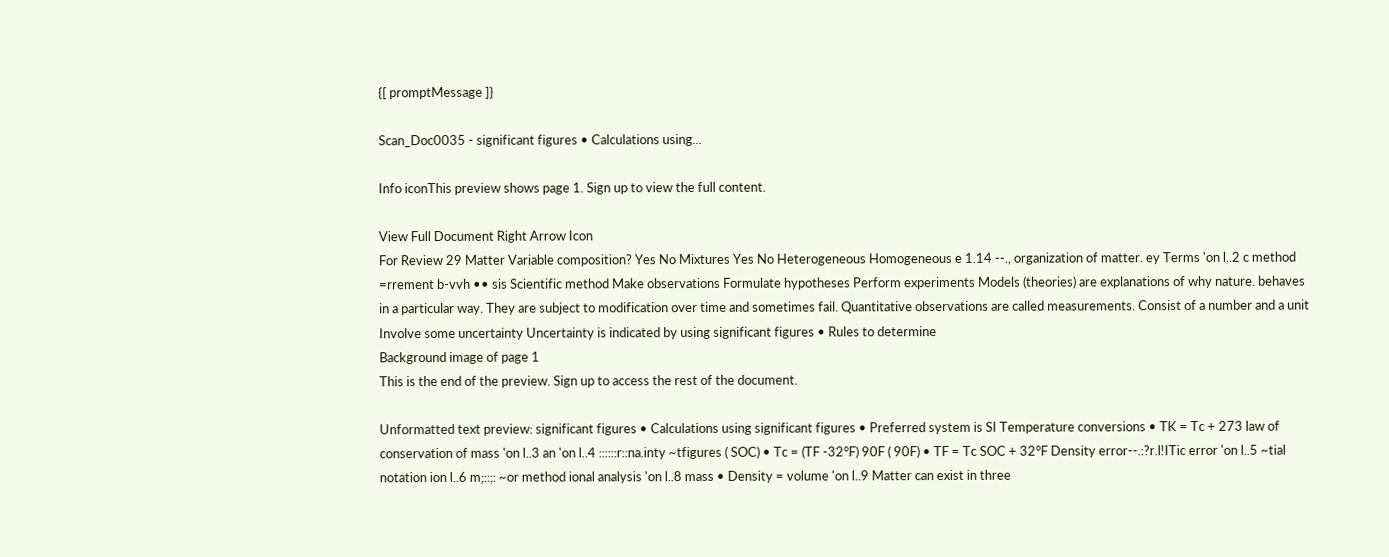{[ promptMessage ]}

Scan_Doc0035 - significant figures • Calculations using...

Info iconThis preview shows page 1. Sign up to view the full content.

View Full Document Right Arrow Icon
For Review 29 Matter Variable composition? Yes No Mixtures Yes No Heterogeneous Homogeneous e 1.14 --., organization of matter. ey Terms 'on l..2 c method =rrement b-vvh •• sis Scientific method Make observations Formulate hypotheses Perform experiments Models (theories) are explanations of why nature. behaves in a particular way. They are subject to modification over time and sometimes fail. Quantitative observations are called measurements. Consist of a number and a unit Involve some uncertainty Uncertainty is indicated by using significant figures • Rules to determine
Background image of page 1
This is the end of the preview. Sign up to access the rest of the document.

Unformatted text preview: significant figures • Calculations using significant figures • Preferred system is SI Temperature conversions • TK = Tc + 273 law of conservation of mass 'on l..3 an 'on l..4 ::::::r::na.inty ~tfigures ( SOC) • Tc = (TF -32°F) 90F ( 90F) • TF = Tc SOC + 32°F Density error--.:?r.l!ITic error 'on l..5 ~tial notation ion l..6 m;::;: ~or method ional analysis 'on l..8 mass • Density = volume 'on l..9 Matter can exist in three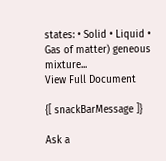states: • Solid • Liquid • Gas of matter) geneous mixture...
View Full Document

{[ snackBarMessage ]}

Ask a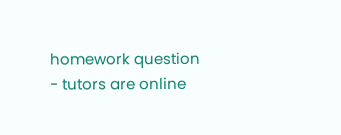homework question - tutors are online